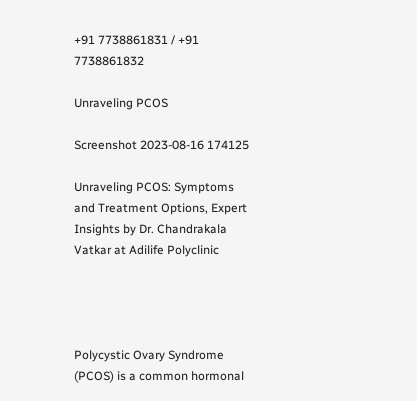+91 7738861831 / +91 7738861832

Unraveling PCOS

Screenshot 2023-08-16 174125

Unraveling PCOS: Symptoms and Treatment Options, Expert Insights by Dr. Chandrakala Vatkar at Adilife Polyclinic




Polycystic Ovary Syndrome (PCOS) is a common hormonal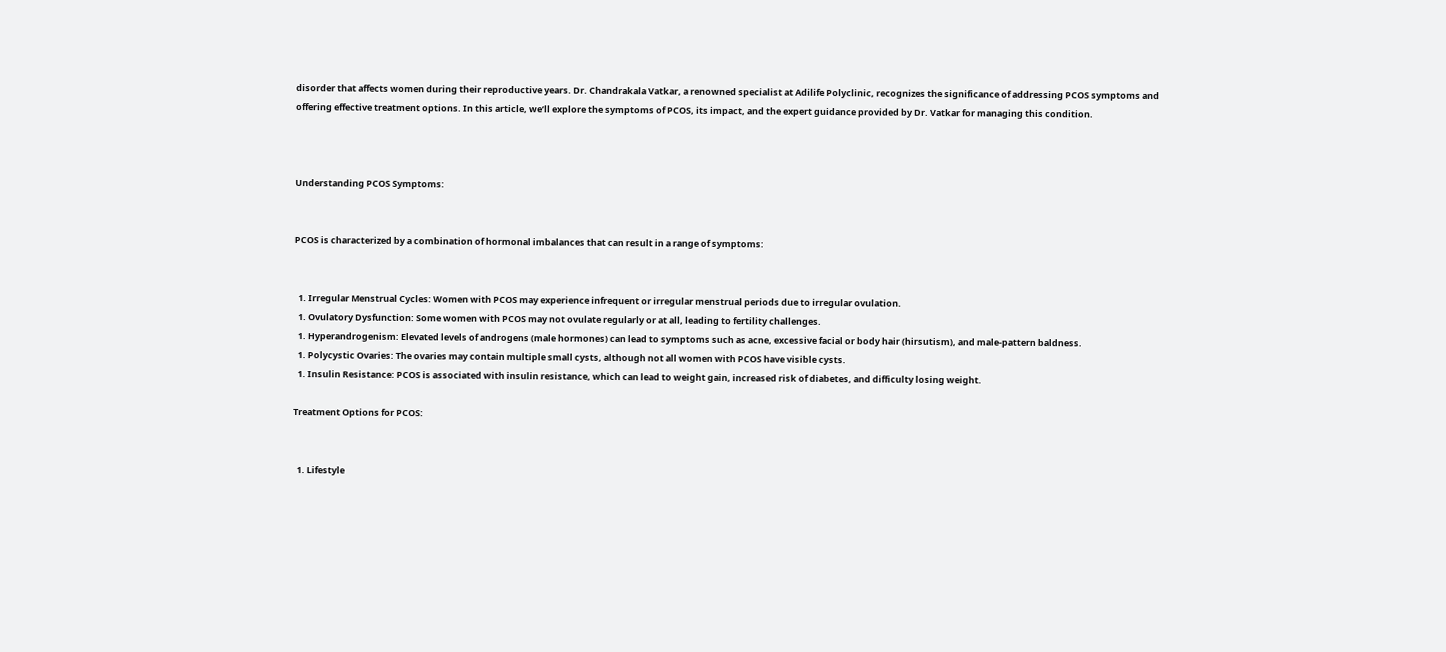disorder that affects women during their reproductive years. Dr. Chandrakala Vatkar, a renowned specialist at Adilife Polyclinic, recognizes the significance of addressing PCOS symptoms and offering effective treatment options. In this article, we’ll explore the symptoms of PCOS, its impact, and the expert guidance provided by Dr. Vatkar for managing this condition.



Understanding PCOS Symptoms:


PCOS is characterized by a combination of hormonal imbalances that can result in a range of symptoms:


  1. Irregular Menstrual Cycles: Women with PCOS may experience infrequent or irregular menstrual periods due to irregular ovulation.
  1. Ovulatory Dysfunction: Some women with PCOS may not ovulate regularly or at all, leading to fertility challenges.
  1. Hyperandrogenism: Elevated levels of androgens (male hormones) can lead to symptoms such as acne, excessive facial or body hair (hirsutism), and male-pattern baldness.
  1. Polycystic Ovaries: The ovaries may contain multiple small cysts, although not all women with PCOS have visible cysts.
  1. Insulin Resistance: PCOS is associated with insulin resistance, which can lead to weight gain, increased risk of diabetes, and difficulty losing weight.

Treatment Options for PCOS:


  1. Lifestyle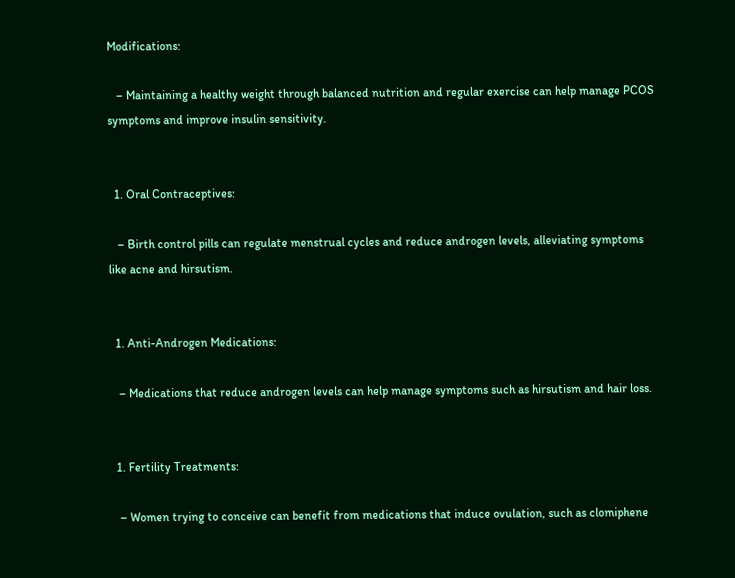Modifications:

   – Maintaining a healthy weight through balanced nutrition and regular exercise can help manage PCOS symptoms and improve insulin sensitivity.


  1. Oral Contraceptives:

   – Birth control pills can regulate menstrual cycles and reduce androgen levels, alleviating symptoms like acne and hirsutism.


  1. Anti-Androgen Medications:

   – Medications that reduce androgen levels can help manage symptoms such as hirsutism and hair loss.


  1. Fertility Treatments:

   – Women trying to conceive can benefit from medications that induce ovulation, such as clomiphene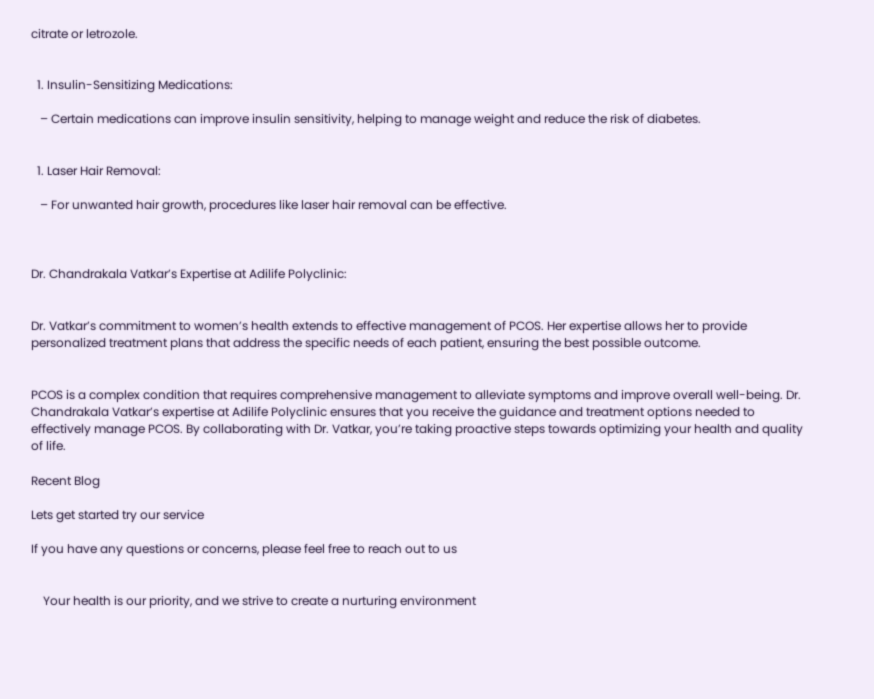citrate or letrozole.


  1. Insulin-Sensitizing Medications:

   – Certain medications can improve insulin sensitivity, helping to manage weight and reduce the risk of diabetes.


  1. Laser Hair Removal:

   – For unwanted hair growth, procedures like laser hair removal can be effective.



Dr. Chandrakala Vatkar’s Expertise at Adilife Polyclinic:


Dr. Vatkar’s commitment to women’s health extends to effective management of PCOS. Her expertise allows her to provide personalized treatment plans that address the specific needs of each patient, ensuring the best possible outcome.


PCOS is a complex condition that requires comprehensive management to alleviate symptoms and improve overall well-being. Dr. Chandrakala Vatkar’s expertise at Adilife Polyclinic ensures that you receive the guidance and treatment options needed to effectively manage PCOS. By collaborating with Dr. Vatkar, you’re taking proactive steps towards optimizing your health and quality of life.

Recent Blog

Lets get started try our service

If you have any questions or concerns, please feel free to reach out to us


    Your health is our priority, and we strive to create a nurturing environment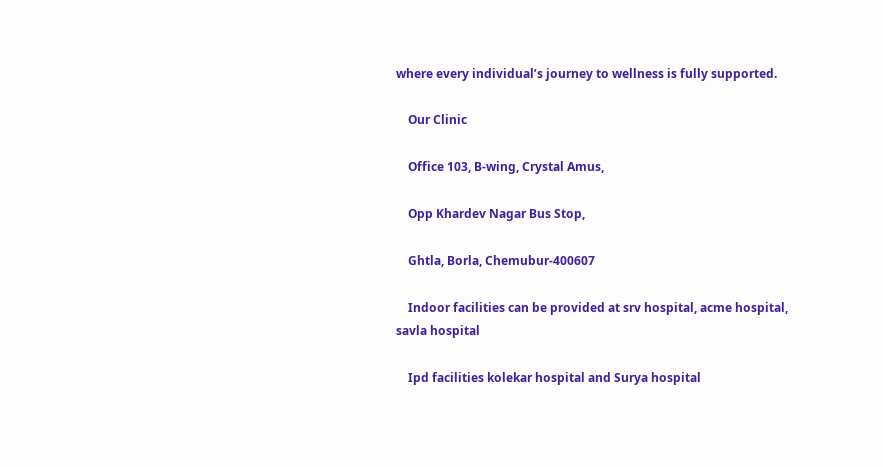where every individual’s journey to wellness is fully supported.

    Our Clinic

    Office 103, B-wing, Crystal Amus,

    Opp Khardev Nagar Bus Stop,

    Ghtla, Borla, Chemubur-400607

    Indoor facilities can be provided at srv hospital, acme hospital, savla hospital

    Ipd facilities kolekar hospital and Surya hospital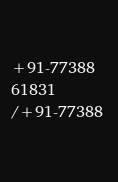+91-77388 61831 /+91-77388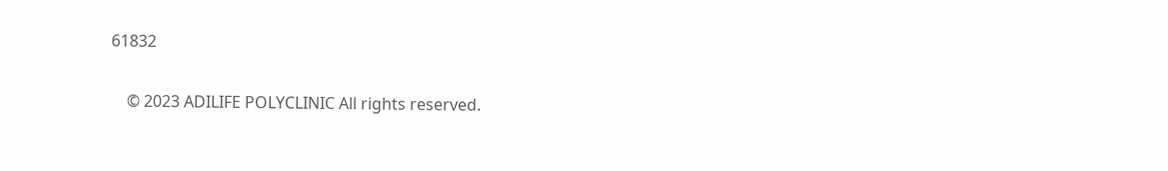61832

    © 2023 ADILIFE POLYCLINIC All rights reserved.